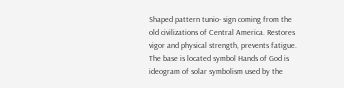Shaped pattern tunio- sign coming from the old civilizations of Central America. Restores vigor and physical strength, prevents fatigue.
The base is located symbol Hands of God is ideogram of solar symbolism used by the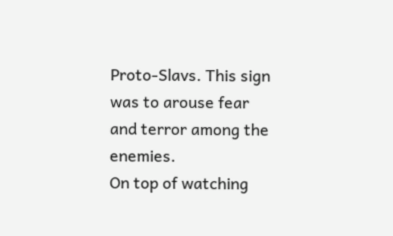Proto-Slavs. This sign was to arouse fear and terror among the enemies.
On top of watching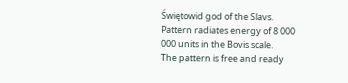Świętowid god of the Slavs.
Pattern radiates energy of 8 000 000 units in the Bovis scale.
The pattern is free and ready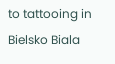to tattooing in Bielsko Biala